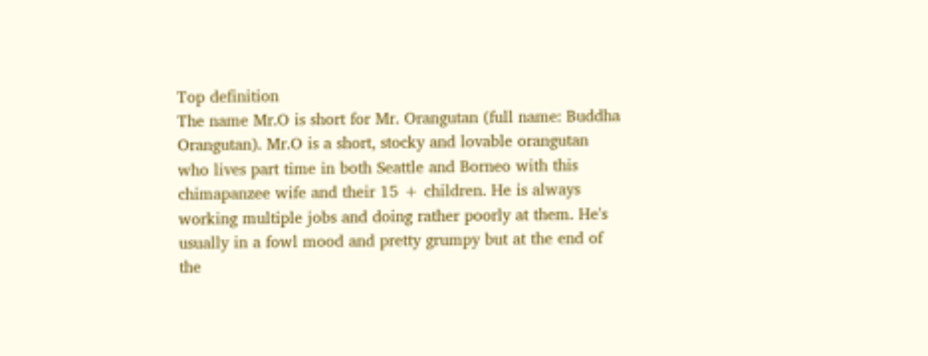Top definition
The name Mr.O is short for Mr. Orangutan (full name: Buddha Orangutan). Mr.O is a short, stocky and lovable orangutan who lives part time in both Seattle and Borneo with this chimapanzee wife and their 15 + children. He is always working multiple jobs and doing rather poorly at them. He's usually in a fowl mood and pretty grumpy but at the end of the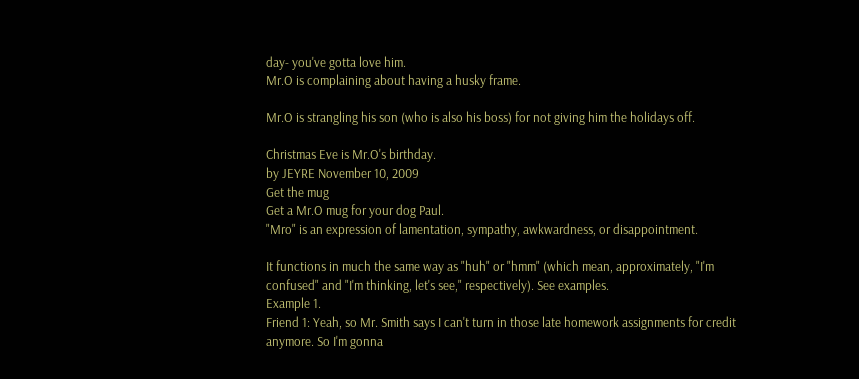day- you've gotta love him.
Mr.O is complaining about having a husky frame.

Mr.O is strangling his son (who is also his boss) for not giving him the holidays off.

Christmas Eve is Mr.O's birthday.
by JEYRE November 10, 2009
Get the mug
Get a Mr.O mug for your dog Paul.
"Mro" is an expression of lamentation, sympathy, awkwardness, or disappointment.

It functions in much the same way as "huh" or "hmm" (which mean, approximately, "I'm confused" and "I'm thinking, let's see," respectively). See examples.
Example 1.
Friend 1: Yeah, so Mr. Smith says I can't turn in those late homework assignments for credit anymore. So I'm gonna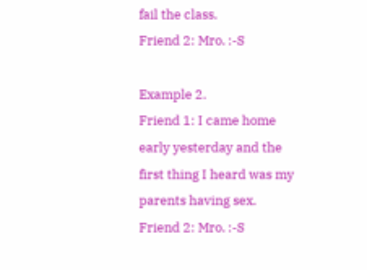fail the class.
Friend 2: Mro. :-S

Example 2.
Friend 1: I came home early yesterday and the first thing I heard was my parents having sex.
Friend 2: Mro. :-S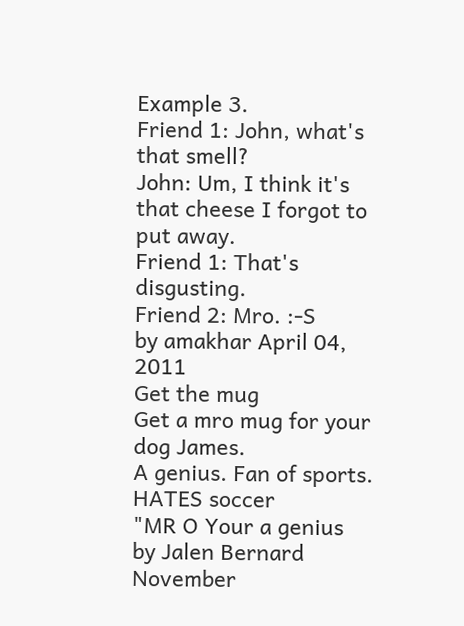Example 3.
Friend 1: John, what's that smell?
John: Um, I think it's that cheese I forgot to put away.
Friend 1: That's disgusting.
Friend 2: Mro. :-S
by amakhar April 04, 2011
Get the mug
Get a mro mug for your dog James.
A genius. Fan of sports. HATES soccer
"MR O Your a genius
by Jalen Bernard November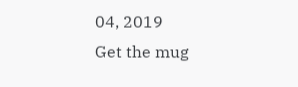04, 2019
Get the mug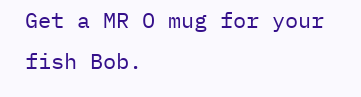Get a MR O mug for your fish Bob.